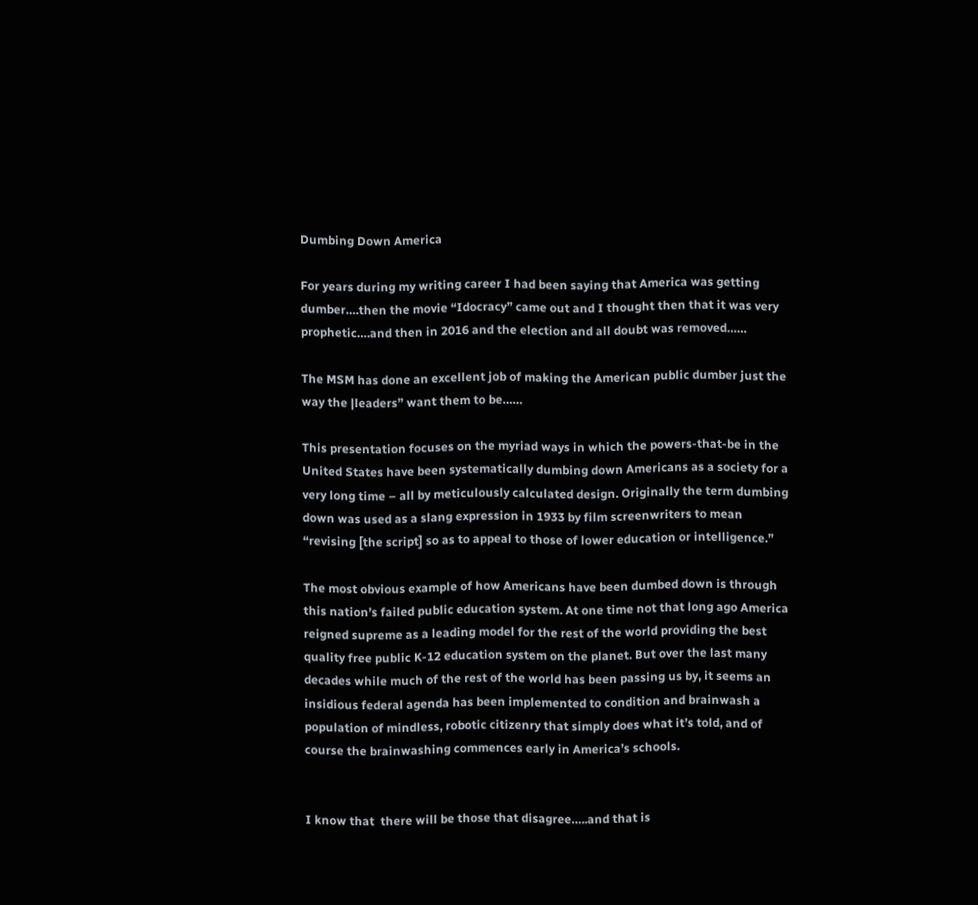Dumbing Down America

For years during my writing career I had been saying that America was getting dumber….then the movie “Idocracy” came out and I thought then that it was very prophetic….and then in 2016 and the election and all doubt was removed……

The MSM has done an excellent job of making the American public dumber just the way the |leaders” want them to be……

This presentation focuses on the myriad ways in which the powers-that-be in the United States have been systematically dumbing down Americans as a society for a very long time – all by meticulously calculated design. Originally the term dumbing down was used as a slang expression in 1933 by film screenwriters to mean “revising [the script] so as to appeal to those of lower education or intelligence.”

The most obvious example of how Americans have been dumbed down is through this nation’s failed public education system. At one time not that long ago America reigned supreme as a leading model for the rest of the world providing the best quality free public K-12 education system on the planet. But over the last many decades while much of the rest of the world has been passing us by, it seems an insidious federal agenda has been implemented to condition and brainwash a population of mindless, robotic citizenry that simply does what it’s told, and of course the brainwashing commences early in America’s schools.


I know that  there will be those that disagree…..and that is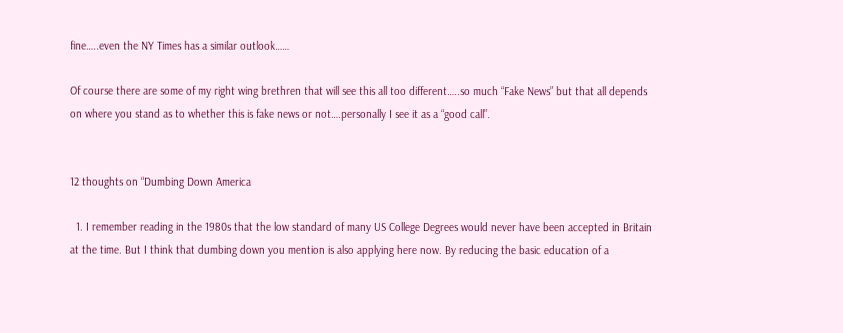fine…..even the NY Times has a similar outlook……

Of course there are some of my right wing brethren that will see this all too different…..so much “Fake News” but that all depends on where you stand as to whether this is fake news or not….personally I see it as a “good call”.


12 thoughts on “Dumbing Down America

  1. I remember reading in the 1980s that the low standard of many US College Degrees would never have been accepted in Britain at the time. But I think that dumbing down you mention is also applying here now. By reducing the basic education of a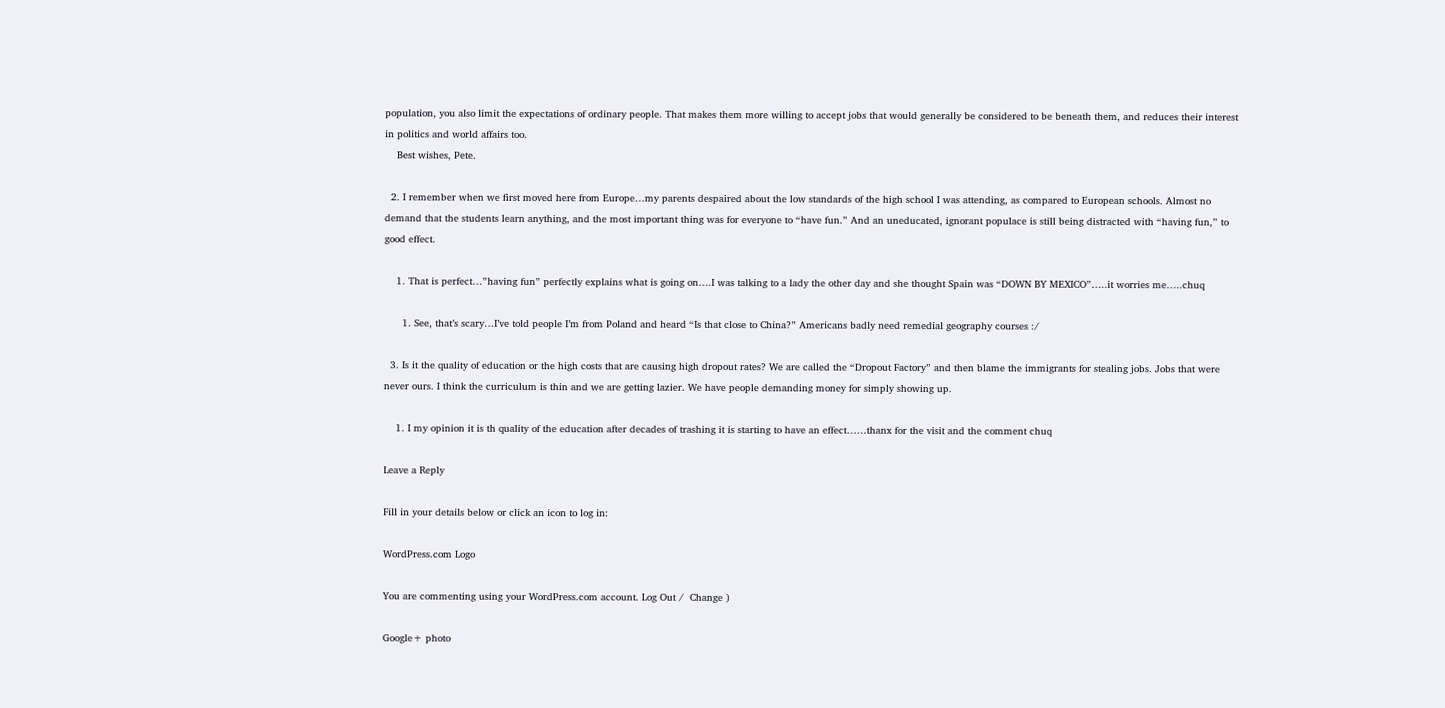population, you also limit the expectations of ordinary people. That makes them more willing to accept jobs that would generally be considered to be beneath them, and reduces their interest in politics and world affairs too.
    Best wishes, Pete.

  2. I remember when we first moved here from Europe…my parents despaired about the low standards of the high school I was attending, as compared to European schools. Almost no demand that the students learn anything, and the most important thing was for everyone to “have fun.” And an uneducated, ignorant populace is still being distracted with “having fun,” to good effect.

    1. That is perfect…”having fun” perfectly explains what is going on….I was talking to a lady the other day and she thought Spain was “DOWN BY MEXICO”…..it worries me…..chuq

      1. See, that’s scary…I’ve told people I’m from Poland and heard “Is that close to China?” Americans badly need remedial geography courses :/

  3. Is it the quality of education or the high costs that are causing high dropout rates? We are called the “Dropout Factory” and then blame the immigrants for stealing jobs. Jobs that were never ours. I think the curriculum is thin and we are getting lazier. We have people demanding money for simply showing up.

    1. I my opinion it is th quality of the education after decades of trashing it is starting to have an effect……thanx for the visit and the comment chuq

Leave a Reply

Fill in your details below or click an icon to log in:

WordPress.com Logo

You are commenting using your WordPress.com account. Log Out /  Change )

Google+ photo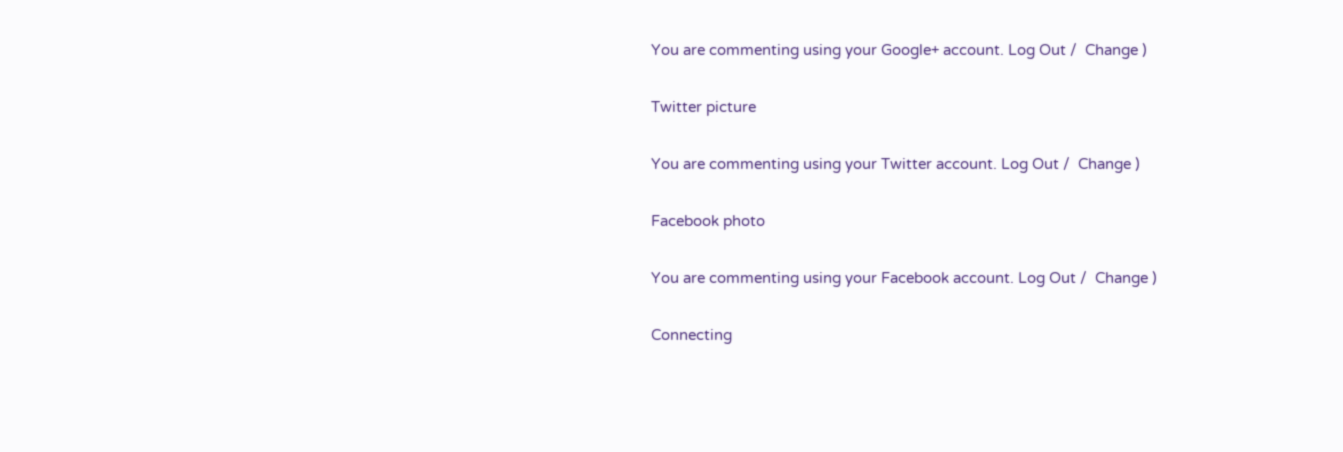You are commenting using your Google+ account. Log Out /  Change )

Twitter picture

You are commenting using your Twitter account. Log Out /  Change )

Facebook photo

You are commenting using your Facebook account. Log Out /  Change )

Connecting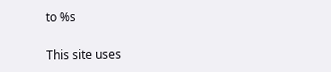to %s

This site uses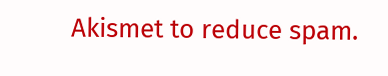Akismet to reduce spam.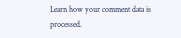Learn how your comment data is processed.